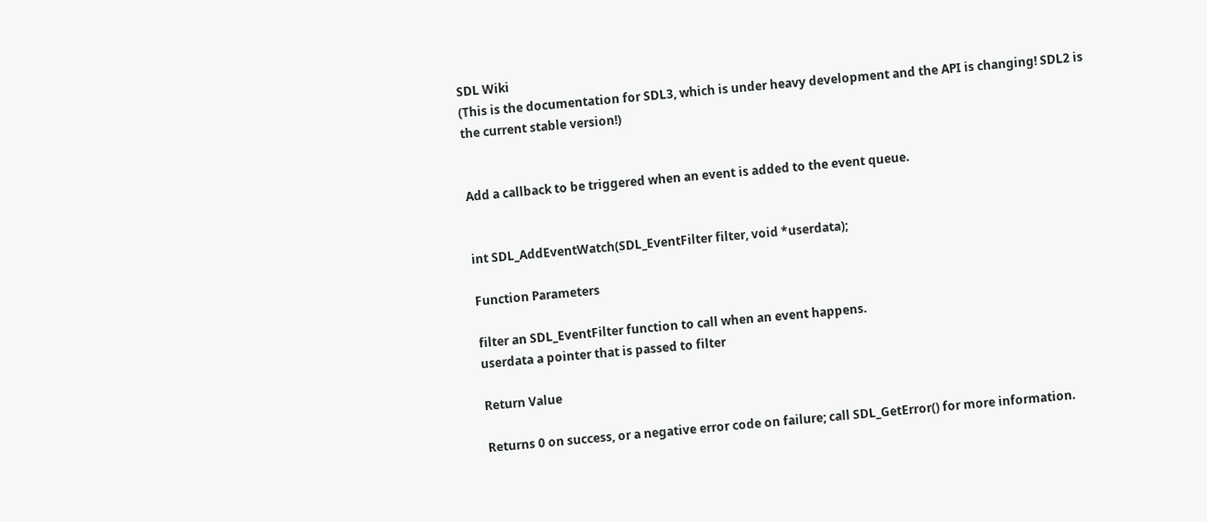SDL Wiki
(This is the documentation for SDL3, which is under heavy development and the API is changing! SDL2 is the current stable version!)


Add a callback to be triggered when an event is added to the event queue.


int SDL_AddEventWatch(SDL_EventFilter filter, void *userdata);

Function Parameters

filter an SDL_EventFilter function to call when an event happens.
userdata a pointer that is passed to filter

Return Value

Returns 0 on success, or a negative error code on failure; call SDL_GetError() for more information.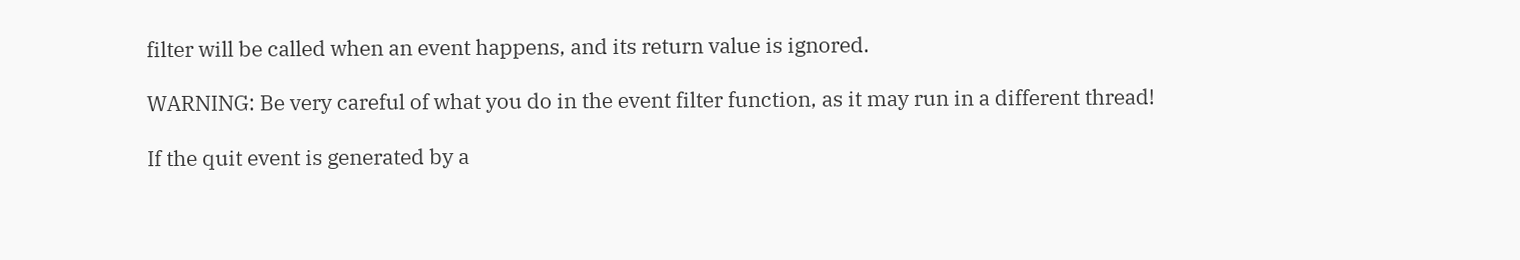filter will be called when an event happens, and its return value is ignored.

WARNING: Be very careful of what you do in the event filter function, as it may run in a different thread!

If the quit event is generated by a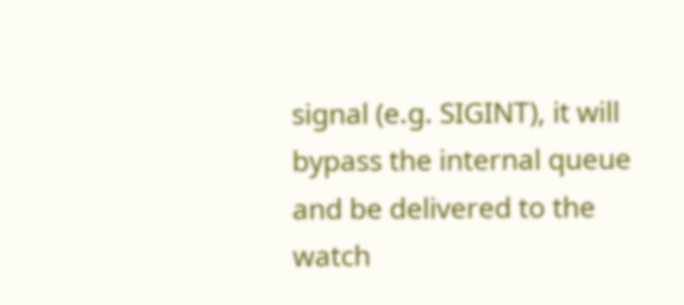signal (e.g. SIGINT), it will bypass the internal queue and be delivered to the watch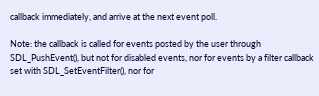callback immediately, and arrive at the next event poll.

Note: the callback is called for events posted by the user through SDL_PushEvent(), but not for disabled events, nor for events by a filter callback set with SDL_SetEventFilter(), nor for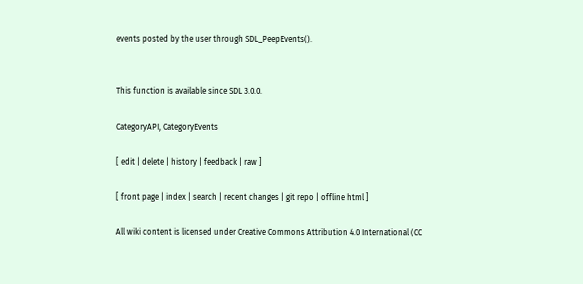events posted by the user through SDL_PeepEvents().


This function is available since SDL 3.0.0.

CategoryAPI, CategoryEvents

[ edit | delete | history | feedback | raw ]

[ front page | index | search | recent changes | git repo | offline html ]

All wiki content is licensed under Creative Commons Attribution 4.0 International (CC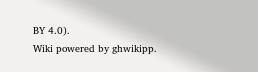BY 4.0).
Wiki powered by ghwikipp.